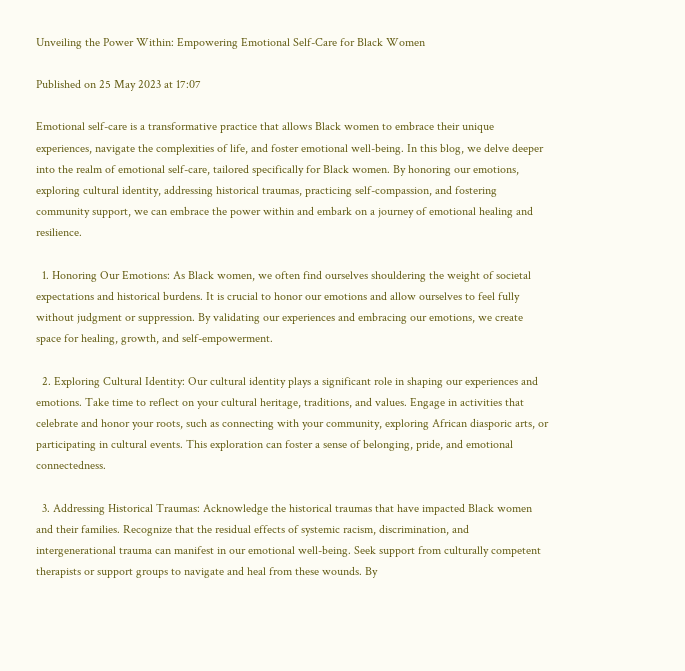Unveiling the Power Within: Empowering Emotional Self-Care for Black Women

Published on 25 May 2023 at 17:07

Emotional self-care is a transformative practice that allows Black women to embrace their unique experiences, navigate the complexities of life, and foster emotional well-being. In this blog, we delve deeper into the realm of emotional self-care, tailored specifically for Black women. By honoring our emotions, exploring cultural identity, addressing historical traumas, practicing self-compassion, and fostering community support, we can embrace the power within and embark on a journey of emotional healing and resilience.

  1. Honoring Our Emotions: As Black women, we often find ourselves shouldering the weight of societal expectations and historical burdens. It is crucial to honor our emotions and allow ourselves to feel fully without judgment or suppression. By validating our experiences and embracing our emotions, we create space for healing, growth, and self-empowerment.

  2. Exploring Cultural Identity: Our cultural identity plays a significant role in shaping our experiences and emotions. Take time to reflect on your cultural heritage, traditions, and values. Engage in activities that celebrate and honor your roots, such as connecting with your community, exploring African diasporic arts, or participating in cultural events. This exploration can foster a sense of belonging, pride, and emotional connectedness.

  3. Addressing Historical Traumas: Acknowledge the historical traumas that have impacted Black women and their families. Recognize that the residual effects of systemic racism, discrimination, and intergenerational trauma can manifest in our emotional well-being. Seek support from culturally competent therapists or support groups to navigate and heal from these wounds. By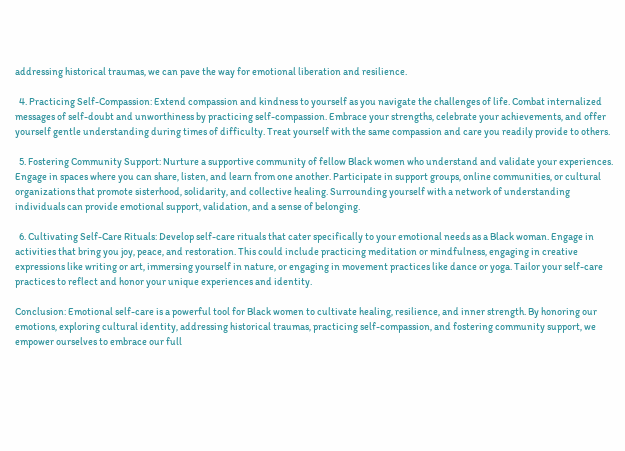addressing historical traumas, we can pave the way for emotional liberation and resilience.

  4. Practicing Self-Compassion: Extend compassion and kindness to yourself as you navigate the challenges of life. Combat internalized messages of self-doubt and unworthiness by practicing self-compassion. Embrace your strengths, celebrate your achievements, and offer yourself gentle understanding during times of difficulty. Treat yourself with the same compassion and care you readily provide to others.

  5. Fostering Community Support: Nurture a supportive community of fellow Black women who understand and validate your experiences. Engage in spaces where you can share, listen, and learn from one another. Participate in support groups, online communities, or cultural organizations that promote sisterhood, solidarity, and collective healing. Surrounding yourself with a network of understanding individuals can provide emotional support, validation, and a sense of belonging.

  6. Cultivating Self-Care Rituals: Develop self-care rituals that cater specifically to your emotional needs as a Black woman. Engage in activities that bring you joy, peace, and restoration. This could include practicing meditation or mindfulness, engaging in creative expressions like writing or art, immersing yourself in nature, or engaging in movement practices like dance or yoga. Tailor your self-care practices to reflect and honor your unique experiences and identity.

Conclusion: Emotional self-care is a powerful tool for Black women to cultivate healing, resilience, and inner strength. By honoring our emotions, exploring cultural identity, addressing historical traumas, practicing self-compassion, and fostering community support, we empower ourselves to embrace our full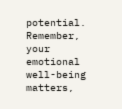potential. Remember, your emotional well-being matters,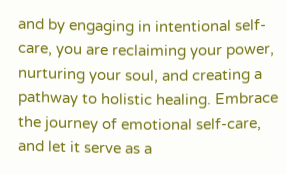and by engaging in intentional self-care, you are reclaiming your power, nurturing your soul, and creating a pathway to holistic healing. Embrace the journey of emotional self-care, and let it serve as a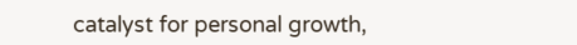catalyst for personal growth,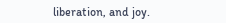liberation, and joy.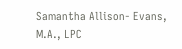Samantha Allison- Evans, M.A., LPC